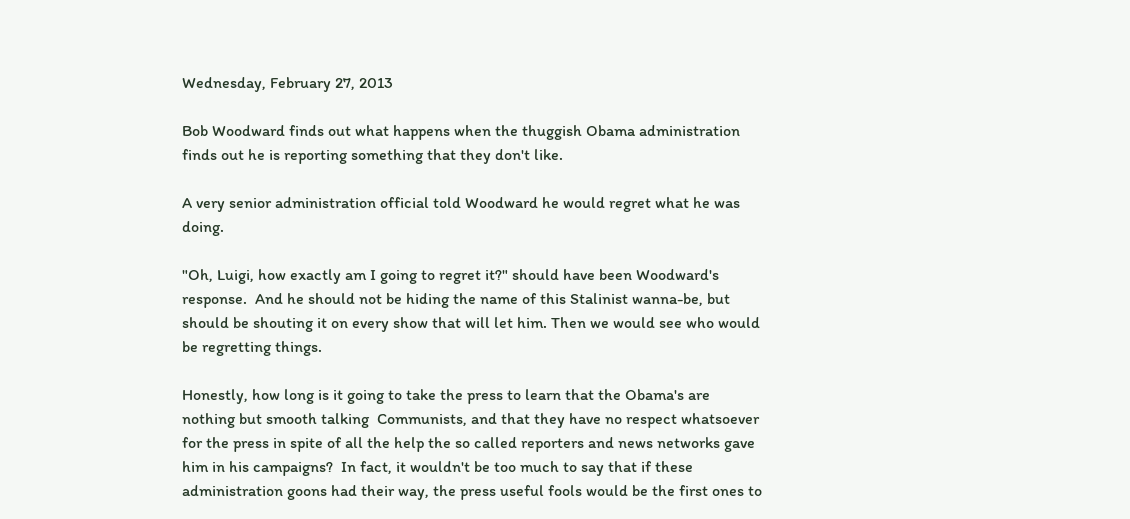Wednesday, February 27, 2013

Bob Woodward finds out what happens when the thuggish Obama administration finds out he is reporting something that they don't like.

A very senior administration official told Woodward he would regret what he was doing.

"Oh, Luigi, how exactly am I going to regret it?" should have been Woodward's response.  And he should not be hiding the name of this Stalinist wanna-be, but should be shouting it on every show that will let him. Then we would see who would be regretting things.

Honestly, how long is it going to take the press to learn that the Obama's are nothing but smooth talking  Communists, and that they have no respect whatsoever for the press in spite of all the help the so called reporters and news networks gave him in his campaigns?  In fact, it wouldn't be too much to say that if these administration goons had their way, the press useful fools would be the first ones to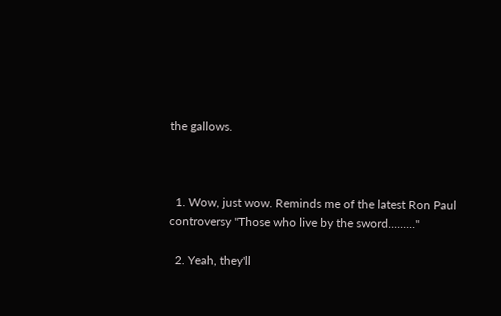the gallows.



  1. Wow, just wow. Reminds me of the latest Ron Paul controversy "Those who live by the sword........."

  2. Yeah, they'll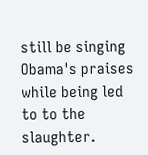still be singing Obama's praises while being led to to the slaughter.